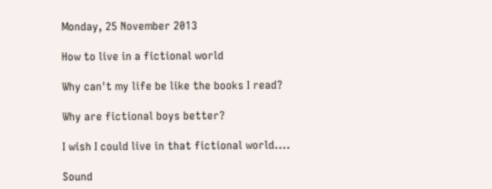Monday, 25 November 2013

How to live in a fictional world

Why can't my life be like the books I read?

Why are fictional boys better?

I wish I could live in that fictional world....

Sound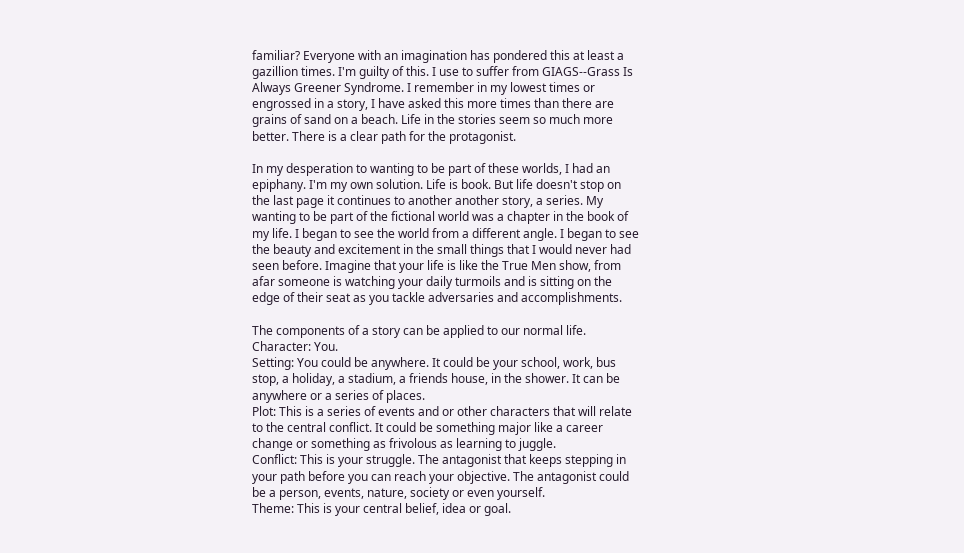familiar? Everyone with an imagination has pondered this at least a gazillion times. I'm guilty of this. I use to suffer from GIAGS--Grass Is Always Greener Syndrome. I remember in my lowest times or engrossed in a story, I have asked this more times than there are grains of sand on a beach. Life in the stories seem so much more better. There is a clear path for the protagonist.

In my desperation to wanting to be part of these worlds, I had an epiphany. I'm my own solution. Life is book. But life doesn't stop on the last page it continues to another another story, a series. My wanting to be part of the fictional world was a chapter in the book of my life. I began to see the world from a different angle. I began to see the beauty and excitement in the small things that I would never had seen before. Imagine that your life is like the True Men show, from afar someone is watching your daily turmoils and is sitting on the edge of their seat as you tackle adversaries and accomplishments.

The components of a story can be applied to our normal life.
Character: You.
Setting: You could be anywhere. It could be your school, work, bus stop, a holiday, a stadium, a friends house, in the shower. It can be anywhere or a series of places.
Plot: This is a series of events and or other characters that will relate to the central conflict. It could be something major like a career change or something as frivolous as learning to juggle.
Conflict: This is your struggle. The antagonist that keeps stepping in your path before you can reach your objective. The antagonist could be a person, events, nature, society or even yourself.
Theme: This is your central belief, idea or goal.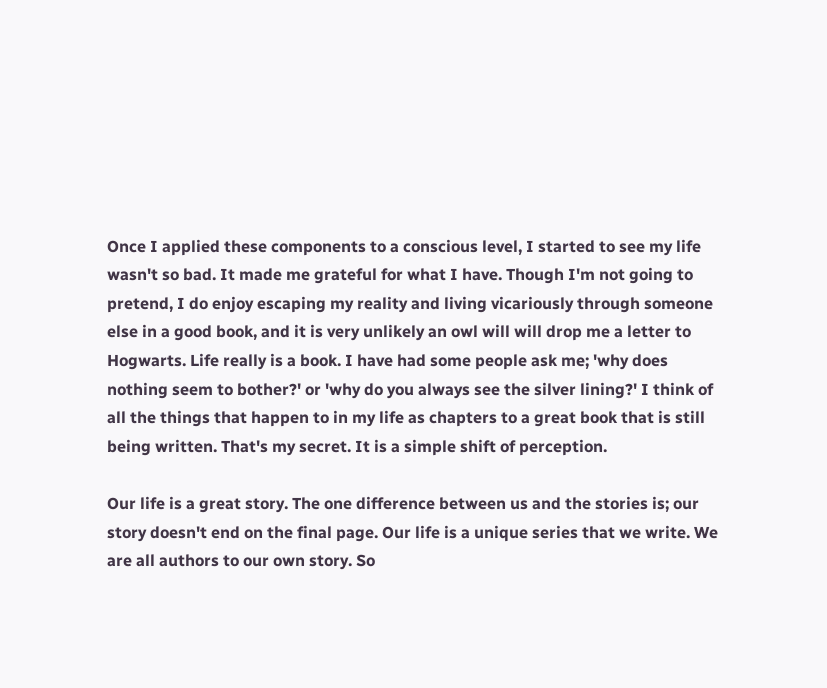Once I applied these components to a conscious level, I started to see my life wasn't so bad. It made me grateful for what I have. Though I'm not going to pretend, I do enjoy escaping my reality and living vicariously through someone else in a good book, and it is very unlikely an owl will will drop me a letter to Hogwarts. Life really is a book. I have had some people ask me; 'why does nothing seem to bother?' or 'why do you always see the silver lining?' I think of all the things that happen to in my life as chapters to a great book that is still being written. That's my secret. It is a simple shift of perception.

Our life is a great story. The one difference between us and the stories is; our story doesn't end on the final page. Our life is a unique series that we write. We are all authors to our own story. So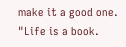make it a good one.
"Life is a book.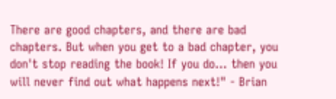There are good chapters, and there are bad chapters. But when you get to a bad chapter, you don't stop reading the book! If you do... then you will never find out what happens next!" - Brian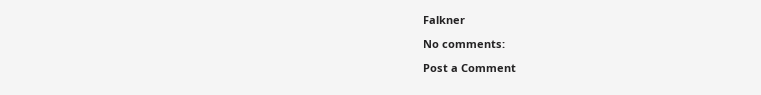Falkner

No comments:

Post a Comment